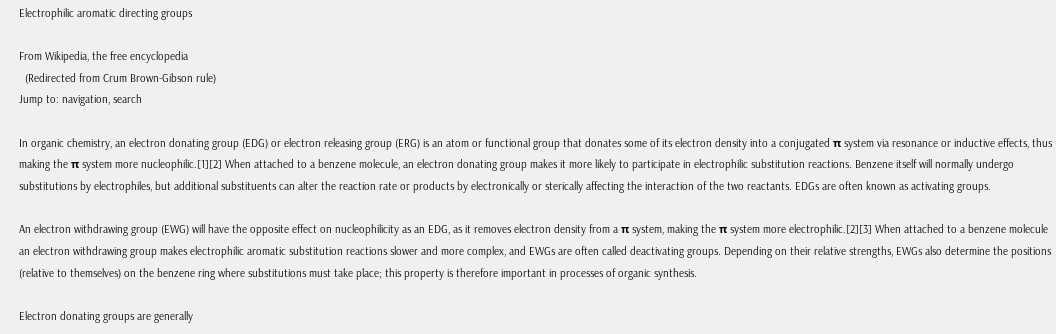Electrophilic aromatic directing groups

From Wikipedia, the free encyclopedia
  (Redirected from Crum Brown-Gibson rule)
Jump to: navigation, search

In organic chemistry, an electron donating group (EDG) or electron releasing group (ERG) is an atom or functional group that donates some of its electron density into a conjugated π system via resonance or inductive effects, thus making the π system more nucleophilic.[1][2] When attached to a benzene molecule, an electron donating group makes it more likely to participate in electrophilic substitution reactions. Benzene itself will normally undergo substitutions by electrophiles, but additional substituents can alter the reaction rate or products by electronically or sterically affecting the interaction of the two reactants. EDGs are often known as activating groups.

An electron withdrawing group (EWG) will have the opposite effect on nucleophilicity as an EDG, as it removes electron density from a π system, making the π system more electrophilic.[2][3] When attached to a benzene molecule an electron withdrawing group makes electrophilic aromatic substitution reactions slower and more complex, and EWGs are often called deactivating groups. Depending on their relative strengths, EWGs also determine the positions (relative to themselves) on the benzene ring where substitutions must take place; this property is therefore important in processes of organic synthesis.

Electron donating groups are generally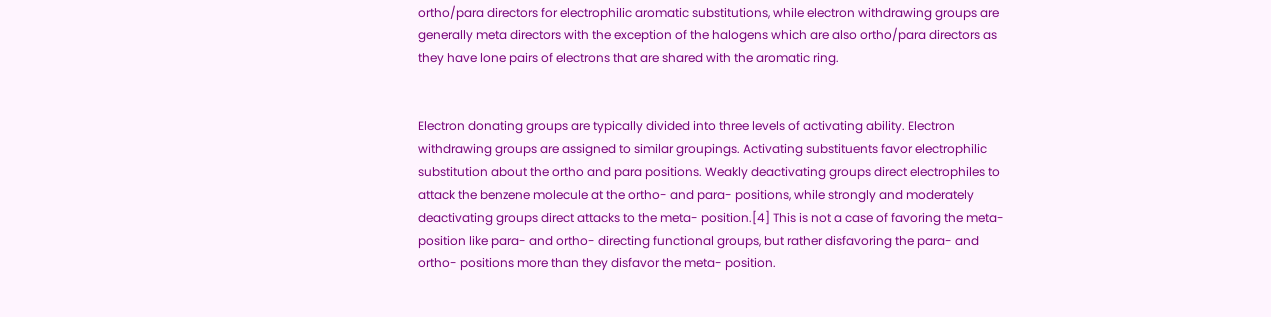ortho/para directors for electrophilic aromatic substitutions, while electron withdrawing groups are generally meta directors with the exception of the halogens which are also ortho/para directors as they have lone pairs of electrons that are shared with the aromatic ring.


Electron donating groups are typically divided into three levels of activating ability. Electron withdrawing groups are assigned to similar groupings. Activating substituents favor electrophilic substitution about the ortho and para positions. Weakly deactivating groups direct electrophiles to attack the benzene molecule at the ortho- and para- positions, while strongly and moderately deactivating groups direct attacks to the meta- position.[4] This is not a case of favoring the meta- position like para- and ortho- directing functional groups, but rather disfavoring the para- and ortho- positions more than they disfavor the meta- position.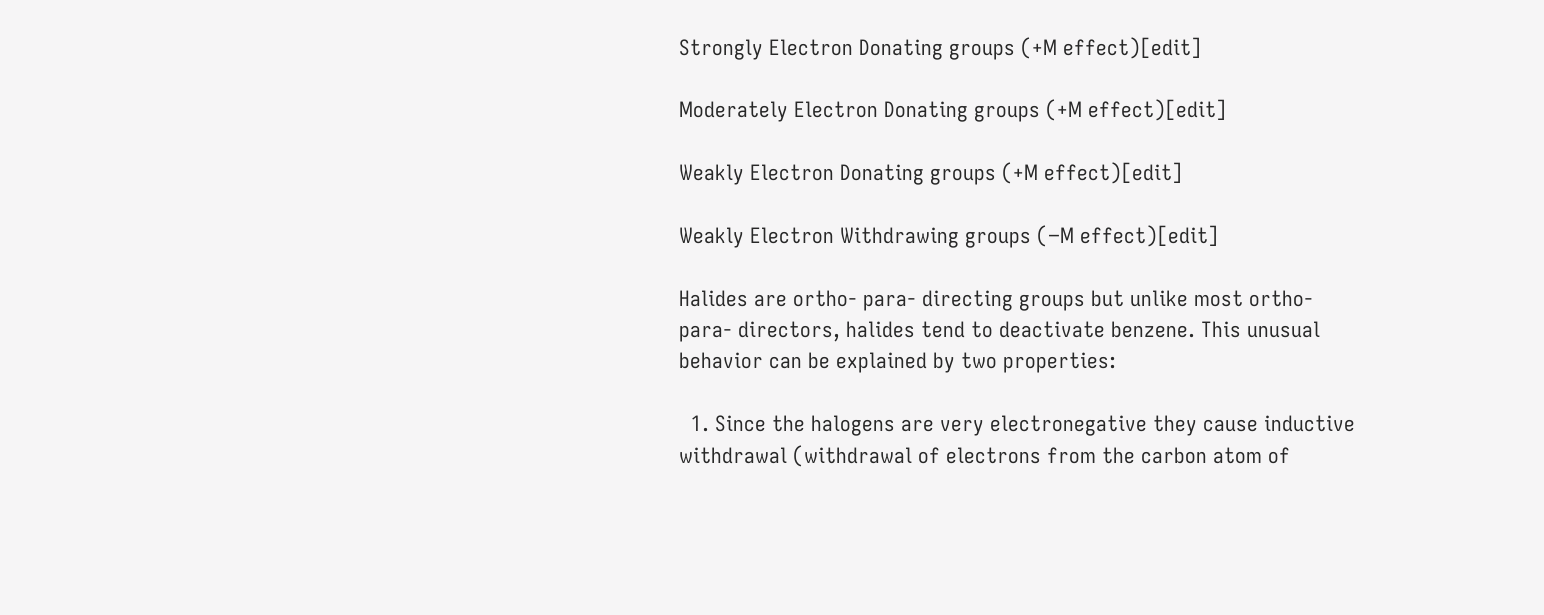Strongly Electron Donating groups (+M effect)[edit]

Moderately Electron Donating groups (+M effect)[edit]

Weakly Electron Donating groups (+M effect)[edit]

Weakly Electron Withdrawing groups (−M effect)[edit]

Halides are ortho- para- directing groups but unlike most ortho- para- directors, halides tend to deactivate benzene. This unusual behavior can be explained by two properties:

  1. Since the halogens are very electronegative they cause inductive withdrawal (withdrawal of electrons from the carbon atom of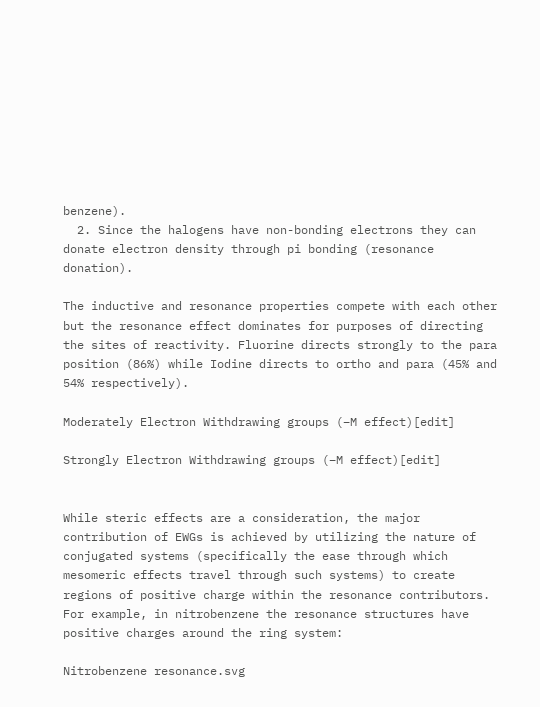benzene).
  2. Since the halogens have non-bonding electrons they can donate electron density through pi bonding (resonance donation).

The inductive and resonance properties compete with each other but the resonance effect dominates for purposes of directing the sites of reactivity. Fluorine directs strongly to the para position (86%) while Iodine directs to ortho and para (45% and 54% respectively).

Moderately Electron Withdrawing groups (−M effect)[edit]

Strongly Electron Withdrawing groups (−M effect)[edit]


While steric effects are a consideration, the major contribution of EWGs is achieved by utilizing the nature of conjugated systems (specifically the ease through which mesomeric effects travel through such systems) to create regions of positive charge within the resonance contributors. For example, in nitrobenzene the resonance structures have positive charges around the ring system:

Nitrobenzene resonance.svg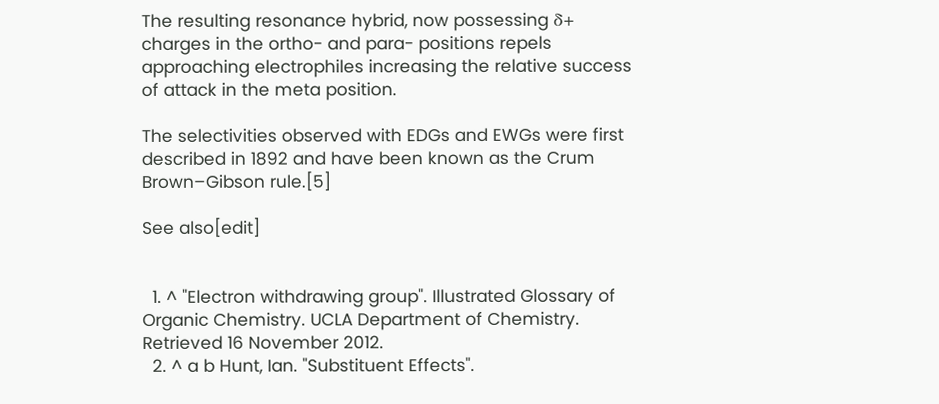The resulting resonance hybrid, now possessing δ+ charges in the ortho- and para- positions repels approaching electrophiles increasing the relative success of attack in the meta position.

The selectivities observed with EDGs and EWGs were first described in 1892 and have been known as the Crum Brown–Gibson rule.[5]

See also[edit]


  1. ^ "Electron withdrawing group". Illustrated Glossary of Organic Chemistry. UCLA Department of Chemistry. Retrieved 16 November 2012.
  2. ^ a b Hunt, Ian. "Substituent Effects".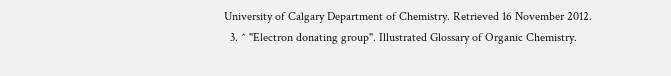University of Calgary Department of Chemistry. Retrieved 16 November 2012.
  3. ^ "Electron donating group". Illustrated Glossary of Organic Chemistry.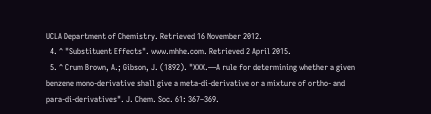UCLA Department of Chemistry. Retrieved 16 November 2012.
  4. ^ "Substituent Effects". www.mhhe.com. Retrieved 2 April 2015.
  5. ^ Crum Brown, A.; Gibson, J. (1892). "XXX.—A rule for determining whether a given benzene mono-derivative shall give a meta-di-derivative or a mixture of ortho- and para-di-derivatives". J. Chem. Soc. 61: 367–369.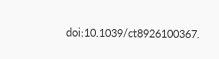doi:10.1039/ct8926100367.